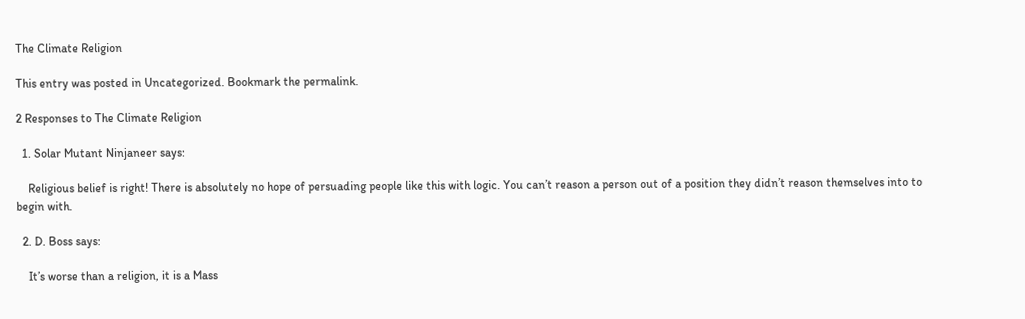The Climate Religion

This entry was posted in Uncategorized. Bookmark the permalink.

2 Responses to The Climate Religion

  1. Solar Mutant Ninjaneer says:

    Religious belief is right! There is absolutely no hope of persuading people like this with logic. You can’t reason a person out of a position they didn’t reason themselves into to begin with.

  2. D. Boss says:

    It’s worse than a religion, it is a Mass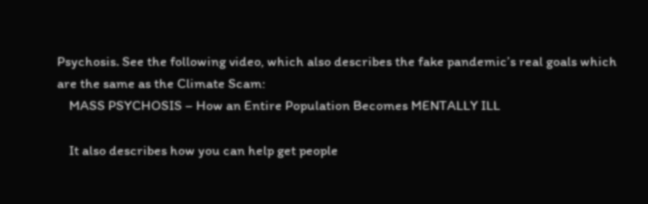Psychosis. See the following video, which also describes the fake pandemic’s real goals which are the same as the Climate Scam:
    MASS PSYCHOSIS – How an Entire Population Becomes MENTALLY ILL

    It also describes how you can help get people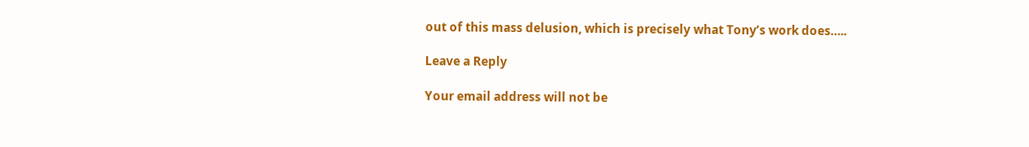out of this mass delusion, which is precisely what Tony’s work does…..

Leave a Reply

Your email address will not be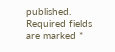published. Required fields are marked *